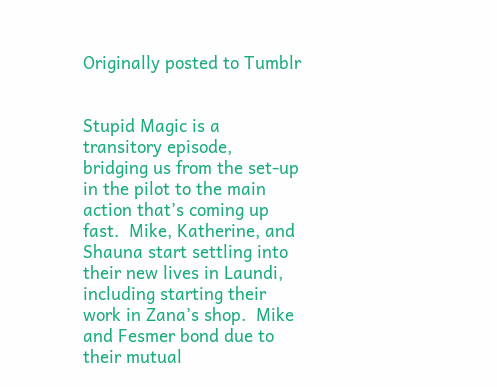Originally posted to Tumblr


Stupid Magic is a transitory episode, bridging us from the set-up in the pilot to the main action that’s coming up fast.  Mike, Katherine, and Shauna start settling into their new lives in Laundi, including starting their work in Zana’s shop.  Mike and Fesmer bond due to their mutual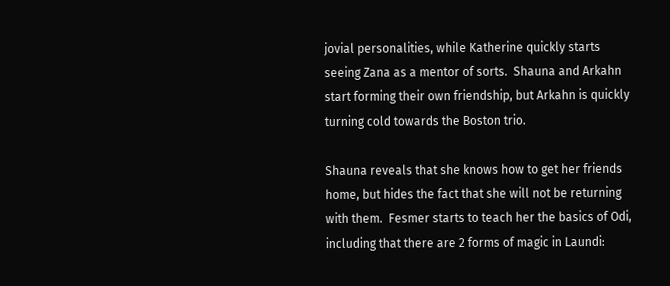jovial personalities, while Katherine quickly starts seeing Zana as a mentor of sorts.  Shauna and Arkahn start forming their own friendship, but Arkahn is quickly turning cold towards the Boston trio.

Shauna reveals that she knows how to get her friends home, but hides the fact that she will not be returning with them.  Fesmer starts to teach her the basics of Odi, including that there are 2 forms of magic in Laundi: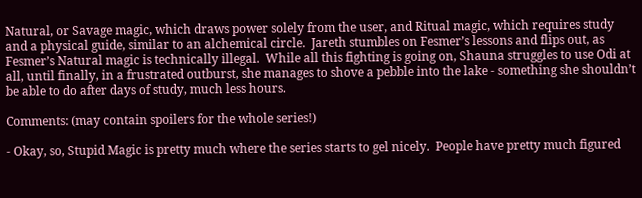Natural, or Savage magic, which draws power solely from the user, and Ritual magic, which requires study and a physical guide, similar to an alchemical circle.  Jareth stumbles on Fesmer’s lessons and flips out, as Fesmer’s Natural magic is technically illegal.  While all this fighting is going on, Shauna struggles to use Odi at all, until finally, in a frustrated outburst, she manages to shove a pebble into the lake - something she shouldn’t be able to do after days of study, much less hours.

Comments: (may contain spoilers for the whole series!)

- Okay, so, Stupid Magic is pretty much where the series starts to gel nicely.  People have pretty much figured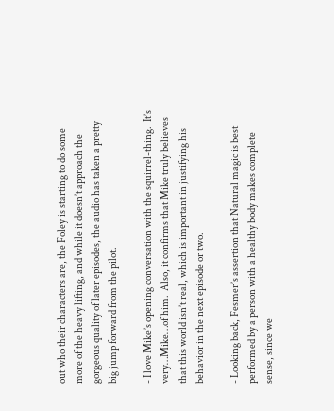out who their characters are, the Foley is starting to do some more of the heavy lifting, and while it doesn’t approach the gorgeous quality of later episodes, the audio has taken a pretty big jump forward from the pilot.

- I love Mike’s opening conversation with the squirrel-thing.  It’s very…Mike…of him.  Also, it confirms that Mike truly believes that this world isn’t real, which is important in justifying his behavior in the next episode or two.

- Looking back, Fesmer’s assertion that Natural magic is best performed by a person with a healthy body makes complete sense, since we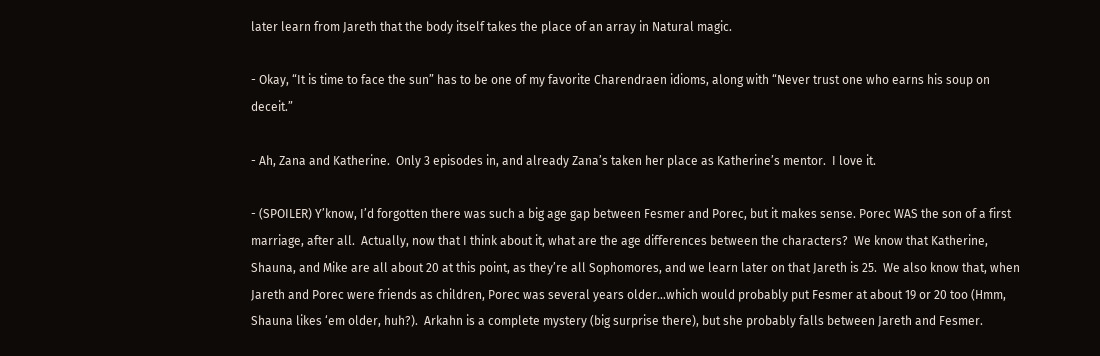later learn from Jareth that the body itself takes the place of an array in Natural magic.

- Okay, “It is time to face the sun” has to be one of my favorite Charendraen idioms, along with “Never trust one who earns his soup on deceit.”

- Ah, Zana and Katherine.  Only 3 episodes in, and already Zana’s taken her place as Katherine’s mentor.  I love it.

- (SPOILER) Y’know, I’d forgotten there was such a big age gap between Fesmer and Porec, but it makes sense. Porec WAS the son of a first marriage, after all.  Actually, now that I think about it, what are the age differences between the characters?  We know that Katherine, Shauna, and Mike are all about 20 at this point, as they’re all Sophomores, and we learn later on that Jareth is 25.  We also know that, when Jareth and Porec were friends as children, Porec was several years older…which would probably put Fesmer at about 19 or 20 too (Hmm, Shauna likes ‘em older, huh?).  Arkahn is a complete mystery (big surprise there), but she probably falls between Jareth and Fesmer.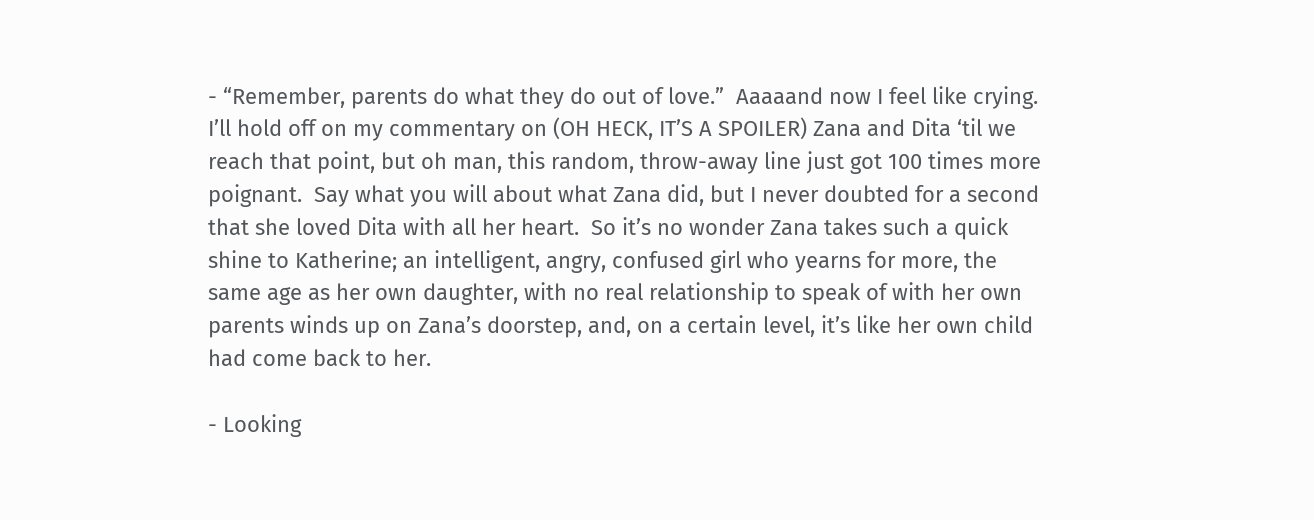- “Remember, parents do what they do out of love.”  Aaaaand now I feel like crying.  I’ll hold off on my commentary on (OH HECK, IT’S A SPOILER) Zana and Dita ‘til we reach that point, but oh man, this random, throw-away line just got 100 times more poignant.  Say what you will about what Zana did, but I never doubted for a second that she loved Dita with all her heart.  So it’s no wonder Zana takes such a quick shine to Katherine; an intelligent, angry, confused girl who yearns for more, the same age as her own daughter, with no real relationship to speak of with her own parents winds up on Zana’s doorstep, and, on a certain level, it’s like her own child had come back to her.

- Looking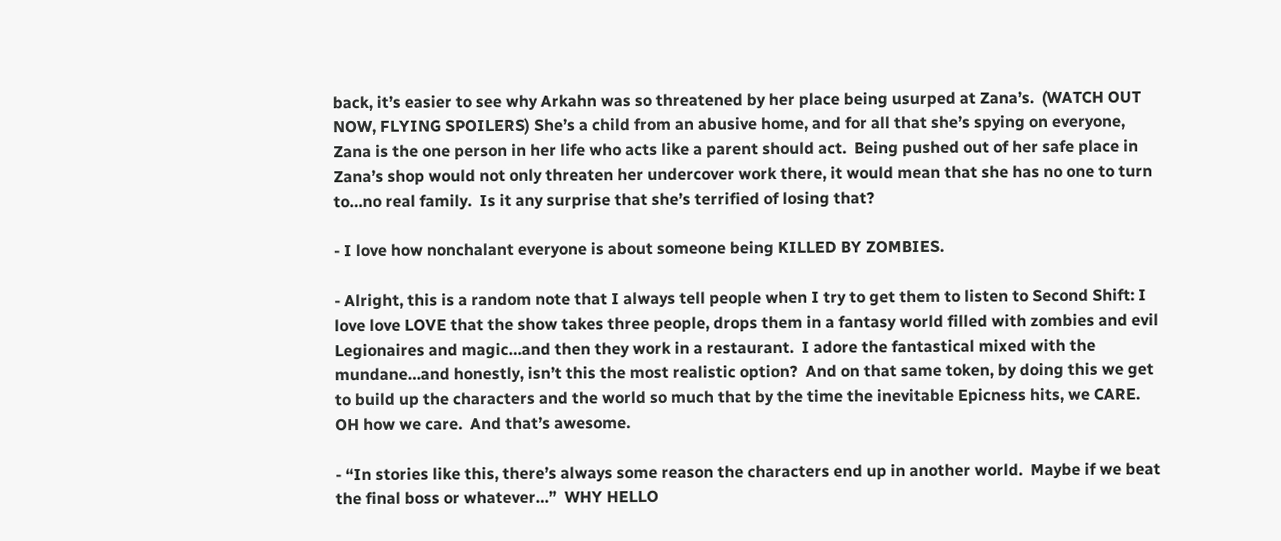back, it’s easier to see why Arkahn was so threatened by her place being usurped at Zana’s.  (WATCH OUT NOW, FLYING SPOILERS) She’s a child from an abusive home, and for all that she’s spying on everyone, Zana is the one person in her life who acts like a parent should act.  Being pushed out of her safe place in Zana’s shop would not only threaten her undercover work there, it would mean that she has no one to turn to…no real family.  Is it any surprise that she’s terrified of losing that?

- I love how nonchalant everyone is about someone being KILLED BY ZOMBIES.

- Alright, this is a random note that I always tell people when I try to get them to listen to Second Shift: I love love LOVE that the show takes three people, drops them in a fantasy world filled with zombies and evil Legionaires and magic…and then they work in a restaurant.  I adore the fantastical mixed with the mundane…and honestly, isn’t this the most realistic option?  And on that same token, by doing this we get to build up the characters and the world so much that by the time the inevitable Epicness hits, we CARE.  OH how we care.  And that’s awesome.

- “In stories like this, there’s always some reason the characters end up in another world.  Maybe if we beat the final boss or whatever…”  WHY HELLO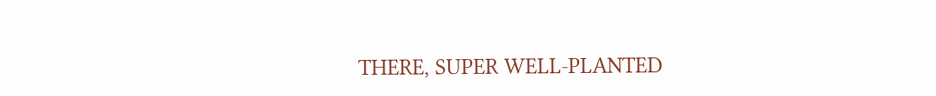THERE, SUPER WELL-PLANTED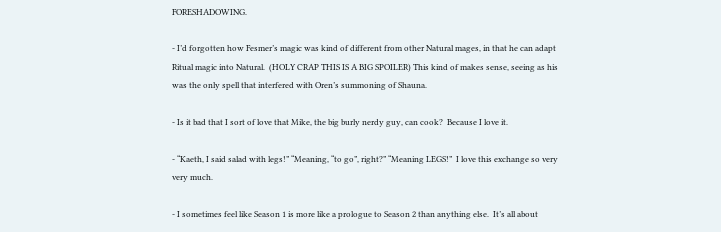FORESHADOWING.

- I’d forgotten how Fesmer’s magic was kind of different from other Natural mages, in that he can adapt Ritual magic into Natural.  (HOLY CRAP THIS IS A BIG SPOILER) This kind of makes sense, seeing as his was the only spell that interfered with Oren’s summoning of Shauna.

- Is it bad that I sort of love that Mike, the big burly nerdy guy, can cook?  Because I love it.

- “Kaeth, I said salad with legs!” “Meaning, “to go”, right?” “Meaning LEGS!”  I love this exchange so very very much.

- I sometimes feel like Season 1 is more like a prologue to Season 2 than anything else.  It’s all about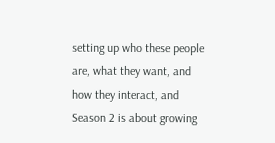setting up who these people are, what they want, and how they interact, and Season 2 is about growing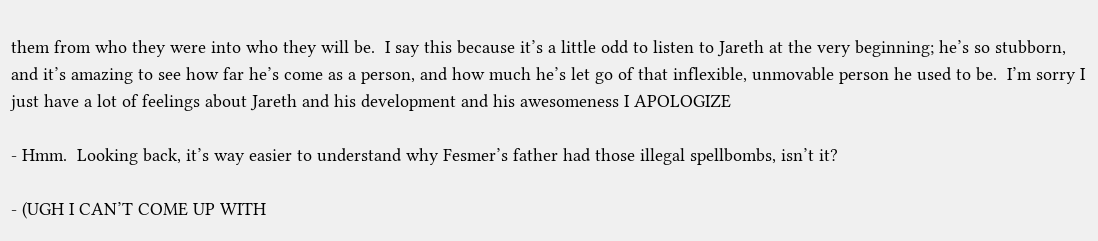them from who they were into who they will be.  I say this because it’s a little odd to listen to Jareth at the very beginning; he’s so stubborn, and it’s amazing to see how far he’s come as a person, and how much he’s let go of that inflexible, unmovable person he used to be.  I’m sorry I just have a lot of feelings about Jareth and his development and his awesomeness I APOLOGIZE

- Hmm.  Looking back, it’s way easier to understand why Fesmer’s father had those illegal spellbombs, isn’t it?

- (UGH I CAN’T COME UP WITH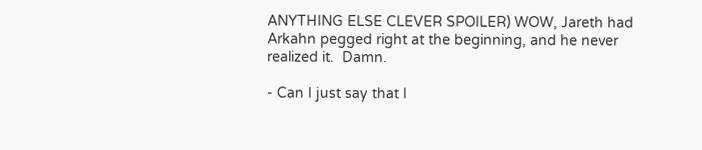ANYTHING ELSE CLEVER SPOILER) WOW, Jareth had Arkahn pegged right at the beginning, and he never realized it.  Damn.

- Can I just say that I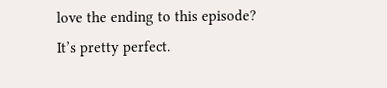love the ending to this episode?  It’s pretty perfect.